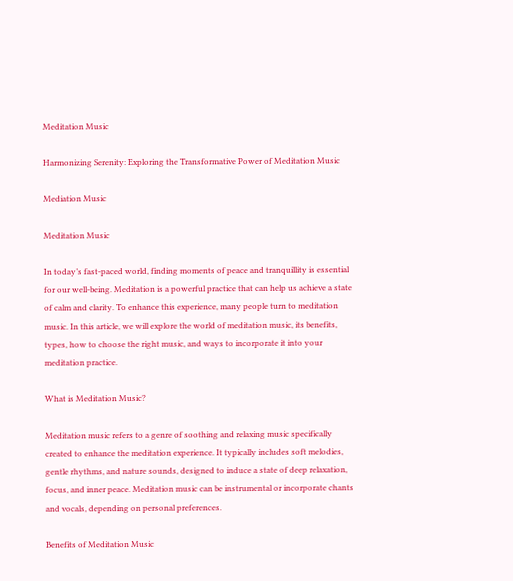Meditation Music

Harmonizing Serenity: Exploring the Transformative Power of Meditation Music

Mediation Music

Meditation Music

In today’s fast-paced world, finding moments of peace and tranquillity is essential for our well-being. Meditation is a powerful practice that can help us achieve a state of calm and clarity. To enhance this experience, many people turn to meditation music. In this article, we will explore the world of meditation music, its benefits, types, how to choose the right music, and ways to incorporate it into your meditation practice.

What is Meditation Music?

Meditation music refers to a genre of soothing and relaxing music specifically created to enhance the meditation experience. It typically includes soft melodies, gentle rhythms, and nature sounds, designed to induce a state of deep relaxation, focus, and inner peace. Meditation music can be instrumental or incorporate chants and vocals, depending on personal preferences.

Benefits of Meditation Music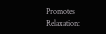Promotes Relaxation: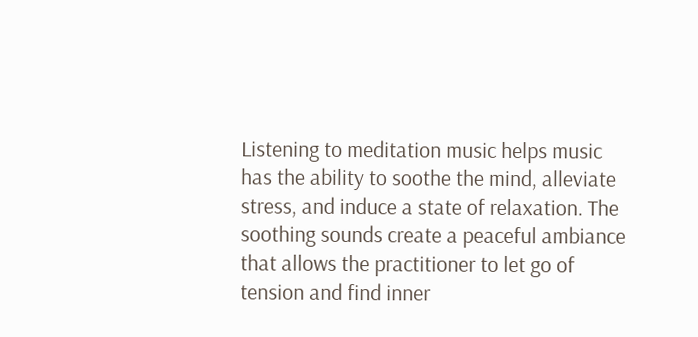Listening to meditation music helps music has the ability to soothe the mind, alleviate stress, and induce a state of relaxation. The soothing sounds create a peaceful ambiance that allows the practitioner to let go of tension and find inner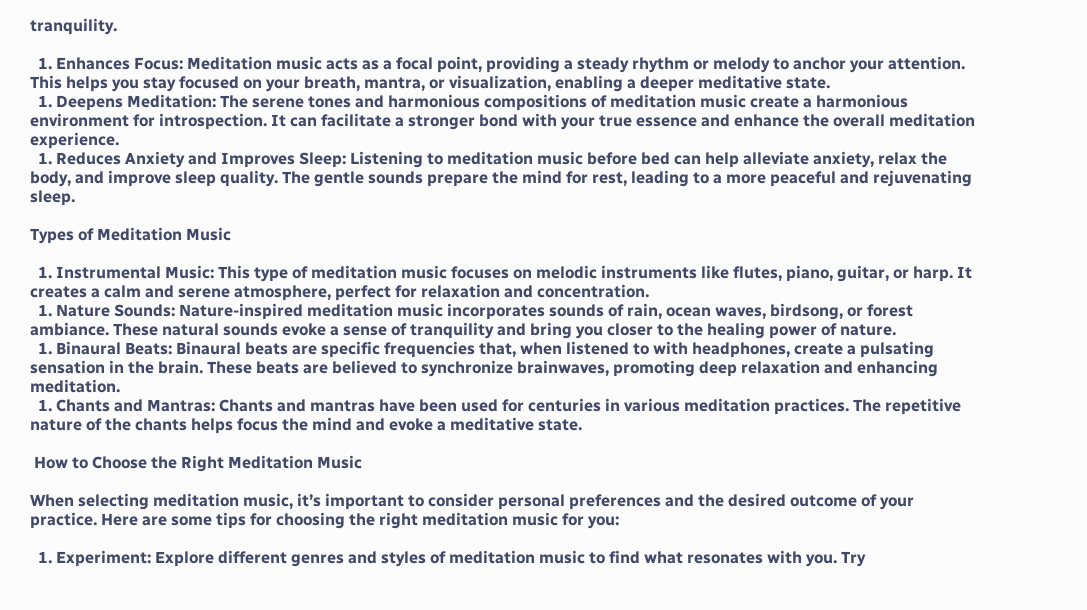tranquility.

  1. Enhances Focus: Meditation music acts as a focal point, providing a steady rhythm or melody to anchor your attention. This helps you stay focused on your breath, mantra, or visualization, enabling a deeper meditative state.
  1. Deepens Meditation: The serene tones and harmonious compositions of meditation music create a harmonious environment for introspection. It can facilitate a stronger bond with your true essence and enhance the overall meditation experience.
  1. Reduces Anxiety and Improves Sleep: Listening to meditation music before bed can help alleviate anxiety, relax the body, and improve sleep quality. The gentle sounds prepare the mind for rest, leading to a more peaceful and rejuvenating sleep.

Types of Meditation Music

  1. Instrumental Music: This type of meditation music focuses on melodic instruments like flutes, piano, guitar, or harp. It creates a calm and serene atmosphere, perfect for relaxation and concentration.
  1. Nature Sounds: Nature-inspired meditation music incorporates sounds of rain, ocean waves, birdsong, or forest ambiance. These natural sounds evoke a sense of tranquility and bring you closer to the healing power of nature.
  1. Binaural Beats: Binaural beats are specific frequencies that, when listened to with headphones, create a pulsating sensation in the brain. These beats are believed to synchronize brainwaves, promoting deep relaxation and enhancing meditation.
  1. Chants and Mantras: Chants and mantras have been used for centuries in various meditation practices. The repetitive nature of the chants helps focus the mind and evoke a meditative state.

 How to Choose the Right Meditation Music

When selecting meditation music, it’s important to consider personal preferences and the desired outcome of your practice. Here are some tips for choosing the right meditation music for you:

  1. Experiment: Explore different genres and styles of meditation music to find what resonates with you. Try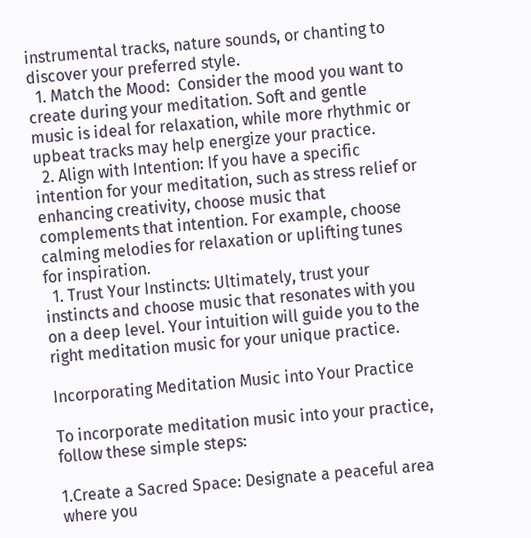instrumental tracks, nature sounds, or chanting to discover your preferred style.
  1. Match the Mood:  Consider the mood you want to create during your meditation. Soft and gentle music is ideal for relaxation, while more rhythmic or upbeat tracks may help energize your practice.
  2. Align with Intention: If you have a specific intention for your meditation, such as stress relief or enhancing creativity, choose music that complements that intention. For example, choose calming melodies for relaxation or uplifting tunes for inspiration.
  1. Trust Your Instincts: Ultimately, trust your instincts and choose music that resonates with you on a deep level. Your intuition will guide you to the right meditation music for your unique practice.

Incorporating Meditation Music into Your Practice

To incorporate meditation music into your practice, follow these simple steps:

1.Create a Sacred Space: Designate a peaceful area where you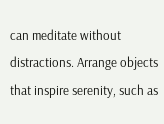can meditate without distractions. Arrange objects that inspire serenity, such as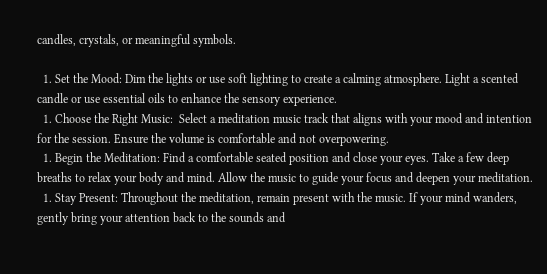candles, crystals, or meaningful symbols.

  1. Set the Mood: Dim the lights or use soft lighting to create a calming atmosphere. Light a scented candle or use essential oils to enhance the sensory experience.
  1. Choose the Right Music:  Select a meditation music track that aligns with your mood and intention for the session. Ensure the volume is comfortable and not overpowering.
  1. Begin the Meditation: Find a comfortable seated position and close your eyes. Take a few deep breaths to relax your body and mind. Allow the music to guide your focus and deepen your meditation.
  1. Stay Present: Throughout the meditation, remain present with the music. If your mind wanders, gently bring your attention back to the sounds and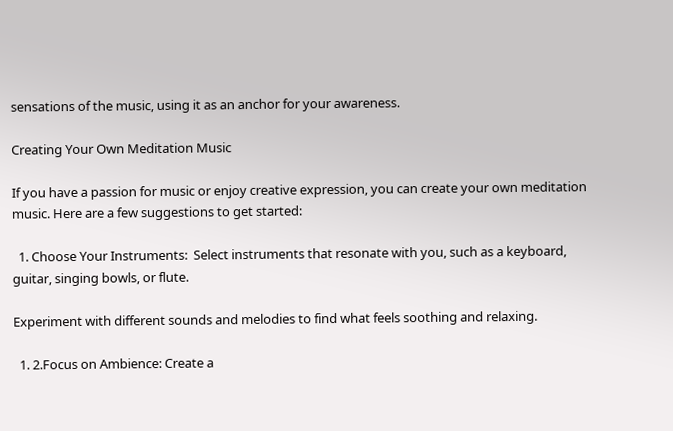sensations of the music, using it as an anchor for your awareness.

Creating Your Own Meditation Music

If you have a passion for music or enjoy creative expression, you can create your own meditation music. Here are a few suggestions to get started:

  1. Choose Your Instruments:  Select instruments that resonate with you, such as a keyboard, guitar, singing bowls, or flute.

Experiment with different sounds and melodies to find what feels soothing and relaxing.

  1. 2.Focus on Ambience: Create a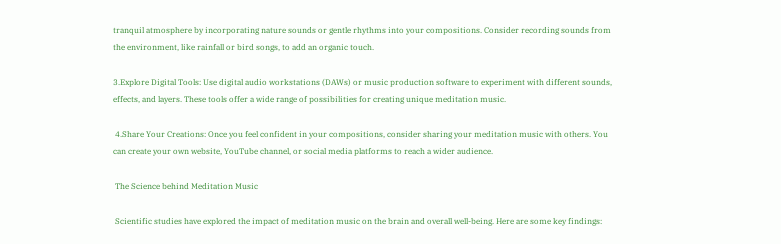tranquil atmosphere by incorporating nature sounds or gentle rhythms into your compositions. Consider recording sounds from the environment, like rainfall or bird songs, to add an organic touch.

3.Explore Digital Tools: Use digital audio workstations (DAWs) or music production software to experiment with different sounds, effects, and layers. These tools offer a wide range of possibilities for creating unique meditation music.

 4.Share Your Creations: Once you feel confident in your compositions, consider sharing your meditation music with others. You can create your own website, YouTube channel, or social media platforms to reach a wider audience.

 The Science behind Meditation Music

 Scientific studies have explored the impact of meditation music on the brain and overall well-being. Here are some key findings: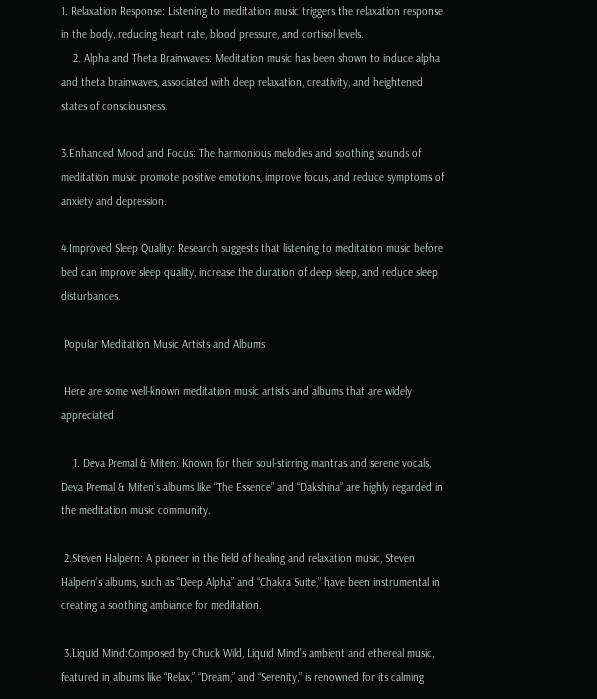1. Relaxation Response: Listening to meditation music triggers the relaxation response in the body, reducing heart rate, blood pressure, and cortisol levels.
    2. Alpha and Theta Brainwaves: Meditation music has been shown to induce alpha and theta brainwaves, associated with deep relaxation, creativity, and heightened states of consciousness.

3.Enhanced Mood and Focus: The harmonious melodies and soothing sounds of meditation music promote positive emotions, improve focus, and reduce symptoms of anxiety and depression.

4.Improved Sleep Quality: Research suggests that listening to meditation music before bed can improve sleep quality, increase the duration of deep sleep, and reduce sleep disturbances.

 Popular Meditation Music Artists and Albums

 Here are some well-known meditation music artists and albums that are widely appreciated

    1. Deva Premal & Miten: Known for their soul-stirring mantras and serene vocals, Deva Premal & Miten’s albums like “The Essence” and “Dakshina” are highly regarded in the meditation music community.

 2.Steven Halpern: A pioneer in the field of healing and relaxation music, Steven Halpern’s albums, such as “Deep Alpha” and “Chakra Suite,” have been instrumental in creating a soothing ambiance for meditation.

 3.Liquid Mind:Composed by Chuck Wild, Liquid Mind’s ambient and ethereal music, featured in albums like “Relax,” “Dream,” and “Serenity,” is renowned for its calming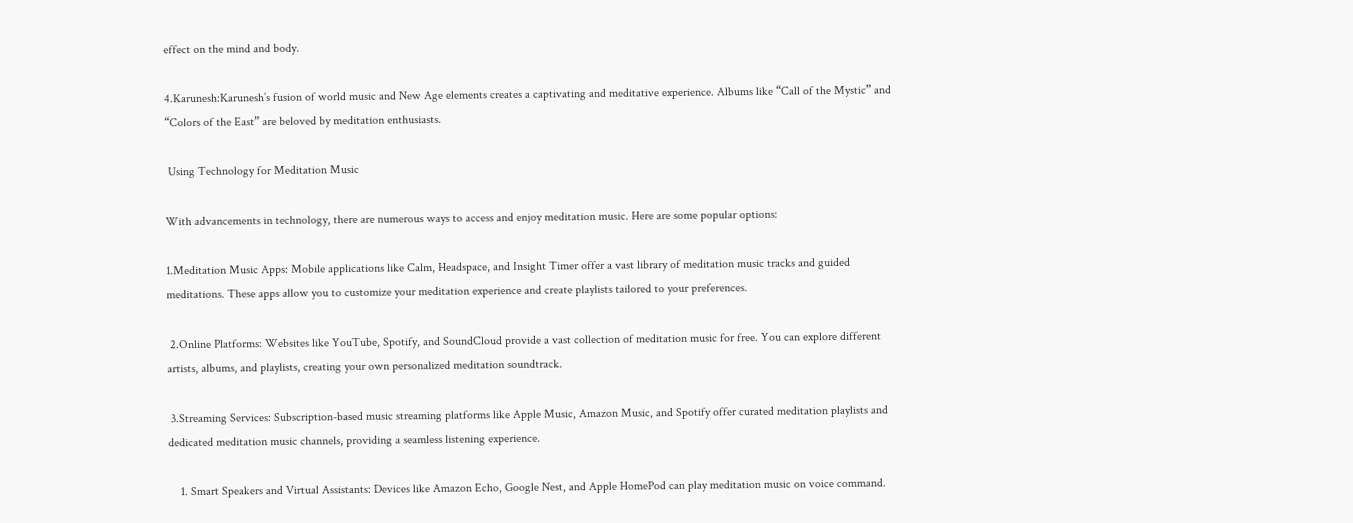effect on the mind and body.

4.Karunesh:Karunesh’s fusion of world music and New Age elements creates a captivating and meditative experience. Albums like “Call of the Mystic” and “Colors of the East” are beloved by meditation enthusiasts.

 Using Technology for Meditation Music

With advancements in technology, there are numerous ways to access and enjoy meditation music. Here are some popular options:

1.Meditation Music Apps: Mobile applications like Calm, Headspace, and Insight Timer offer a vast library of meditation music tracks and guided meditations. These apps allow you to customize your meditation experience and create playlists tailored to your preferences.

 2.Online Platforms: Websites like YouTube, Spotify, and SoundCloud provide a vast collection of meditation music for free. You can explore different artists, albums, and playlists, creating your own personalized meditation soundtrack.

 3.Streaming Services: Subscription-based music streaming platforms like Apple Music, Amazon Music, and Spotify offer curated meditation playlists and dedicated meditation music channels, providing a seamless listening experience.

    1. Smart Speakers and Virtual Assistants: Devices like Amazon Echo, Google Nest, and Apple HomePod can play meditation music on voice command.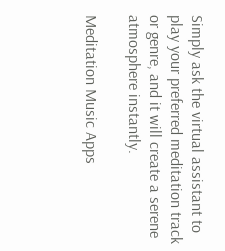Simply ask the virtual assistant to play your preferred meditation track or genre, and it will create a serene atmosphere instantly.

Meditation Music Apps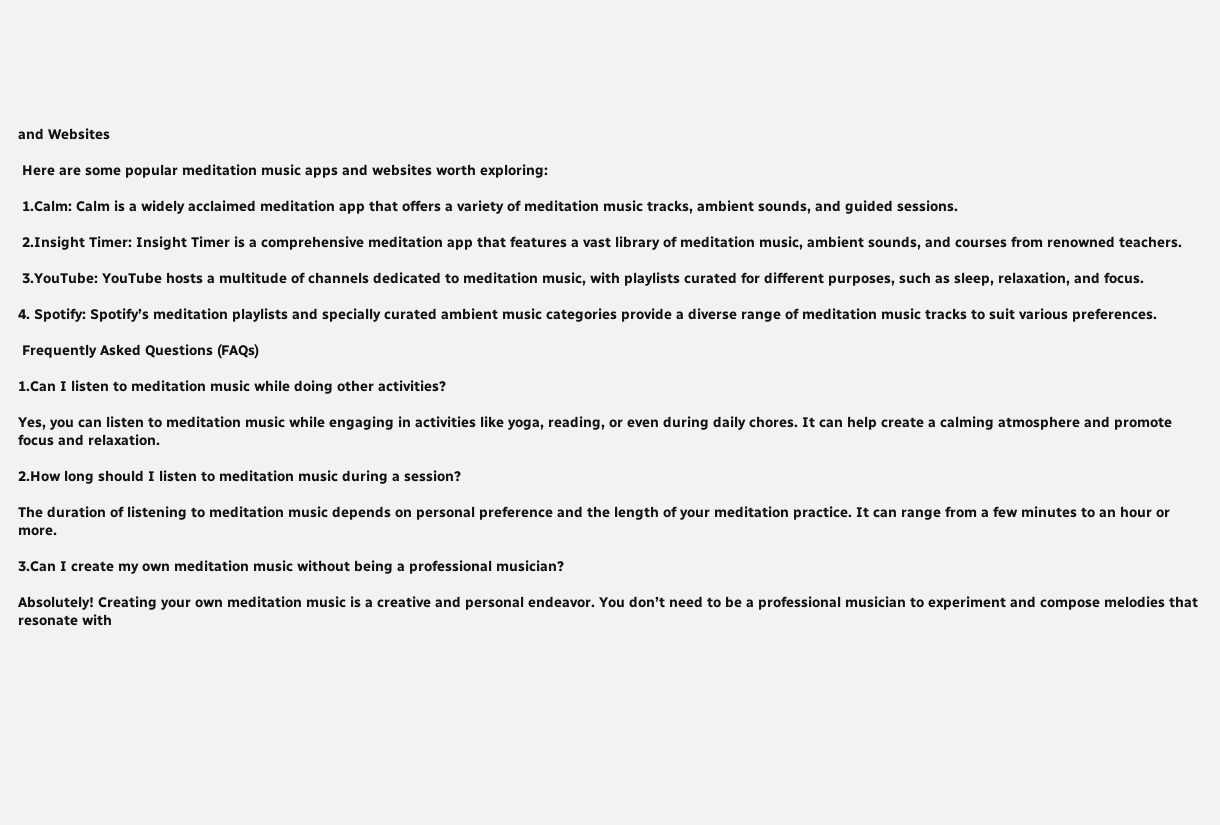and Websites

 Here are some popular meditation music apps and websites worth exploring:

 1.Calm: Calm is a widely acclaimed meditation app that offers a variety of meditation music tracks, ambient sounds, and guided sessions.

 2.Insight Timer: Insight Timer is a comprehensive meditation app that features a vast library of meditation music, ambient sounds, and courses from renowned teachers.

 3.YouTube: YouTube hosts a multitude of channels dedicated to meditation music, with playlists curated for different purposes, such as sleep, relaxation, and focus.

4. Spotify: Spotify’s meditation playlists and specially curated ambient music categories provide a diverse range of meditation music tracks to suit various preferences.

 Frequently Asked Questions (FAQs)

1.Can I listen to meditation music while doing other activities?

Yes, you can listen to meditation music while engaging in activities like yoga, reading, or even during daily chores. It can help create a calming atmosphere and promote focus and relaxation.

2.How long should I listen to meditation music during a session?

The duration of listening to meditation music depends on personal preference and the length of your meditation practice. It can range from a few minutes to an hour or more.

3.Can I create my own meditation music without being a professional musician?

Absolutely! Creating your own meditation music is a creative and personal endeavor. You don’t need to be a professional musician to experiment and compose melodies that resonate with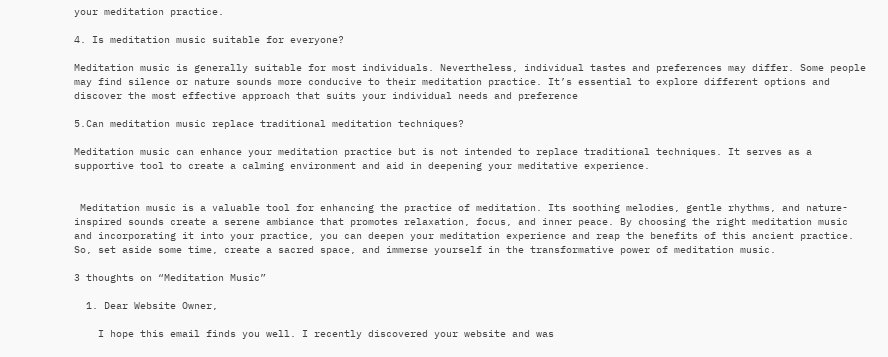your meditation practice.

4. Is meditation music suitable for everyone?

Meditation music is generally suitable for most individuals. Nevertheless, individual tastes and preferences may differ. Some people may find silence or nature sounds more conducive to their meditation practice. It’s essential to explore different options and discover the most effective approach that suits your individual needs and preference

5.Can meditation music replace traditional meditation techniques?

Meditation music can enhance your meditation practice but is not intended to replace traditional techniques. It serves as a supportive tool to create a calming environment and aid in deepening your meditative experience.


 Meditation music is a valuable tool for enhancing the practice of meditation. Its soothing melodies, gentle rhythms, and nature-inspired sounds create a serene ambiance that promotes relaxation, focus, and inner peace. By choosing the right meditation music and incorporating it into your practice, you can deepen your meditation experience and reap the benefits of this ancient practice. So, set aside some time, create a sacred space, and immerse yourself in the transformative power of meditation music.

3 thoughts on “Meditation Music”

  1. Dear Website Owner,

    I hope this email finds you well. I recently discovered your website and was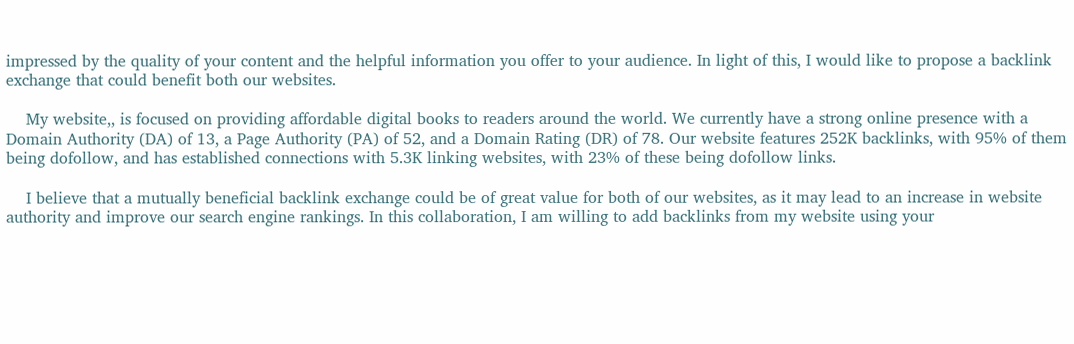impressed by the quality of your content and the helpful information you offer to your audience. In light of this, I would like to propose a backlink exchange that could benefit both our websites.

    My website,, is focused on providing affordable digital books to readers around the world. We currently have a strong online presence with a Domain Authority (DA) of 13, a Page Authority (PA) of 52, and a Domain Rating (DR) of 78. Our website features 252K backlinks, with 95% of them being dofollow, and has established connections with 5.3K linking websites, with 23% of these being dofollow links.

    I believe that a mutually beneficial backlink exchange could be of great value for both of our websites, as it may lead to an increase in website authority and improve our search engine rankings. In this collaboration, I am willing to add backlinks from my website using your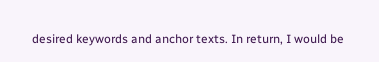desired keywords and anchor texts. In return, I would be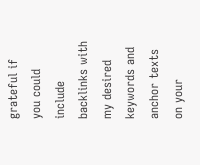grateful if you could include backlinks with my desired keywords and anchor texts on your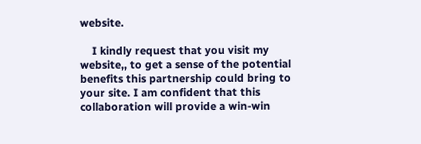website.

    I kindly request that you visit my website,, to get a sense of the potential benefits this partnership could bring to your site. I am confident that this collaboration will provide a win-win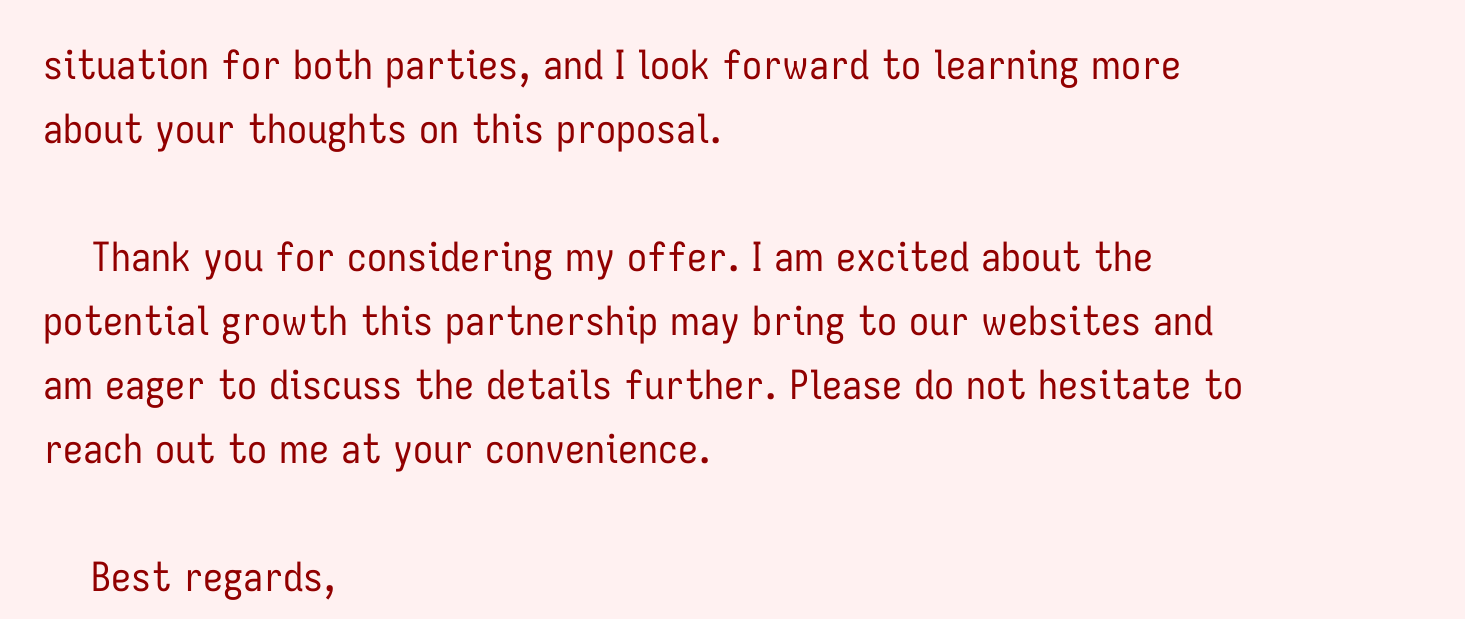situation for both parties, and I look forward to learning more about your thoughts on this proposal.

    Thank you for considering my offer. I am excited about the potential growth this partnership may bring to our websites and am eager to discuss the details further. Please do not hesitate to reach out to me at your convenience.

    Best regards,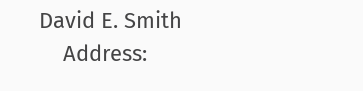David E. Smith
    Address: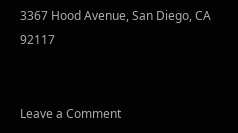3367 Hood Avenue, San Diego, CA 92117


Leave a Comment